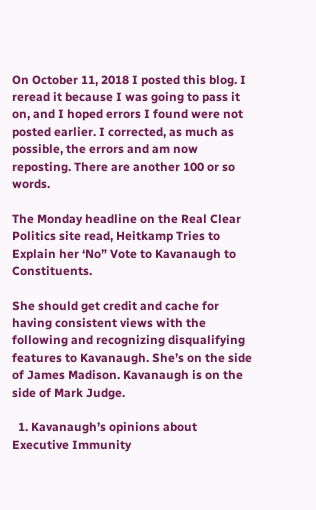On October 11, 2018 I posted this blog. I reread it because I was going to pass it on, and I hoped errors I found were not posted earlier. I corrected, as much as possible, the errors and am now reposting. There are another 100 or so words.

The Monday headline on the Real Clear Politics site read, Heitkamp Tries to Explain her ‘No” Vote to Kavanaugh to Constituents.

She should get credit and cache for having consistent views with the following and recognizing disqualifying features to Kavanaugh. She’s on the side of James Madison. Kavanaugh is on the side of Mark Judge.

  1. Kavanaugh’s opinions about Executive Immunity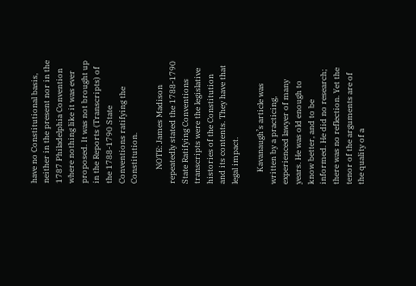have no Constitutional basis, neither in the present nor in the 1787 Philadelphia Convention where nothing like it was ever proposed. It was not brought up in the Reports (Transcripts) of the 1788-1790 State Conventions ratifying the Constitution.

       NOTE: James Madison repeatedly stated the 1788-1790 State Ratifying Conventions transcripts were the legislative histories of the Constitution and its contents. They have that legal impact.

      Kavanaugh’s article was written by a practicing, experienced lawyer of many years. He was old enough to know better, and to be informed. He did no research; there was no reflection. Yet the tenor of the arguments are of the quality of a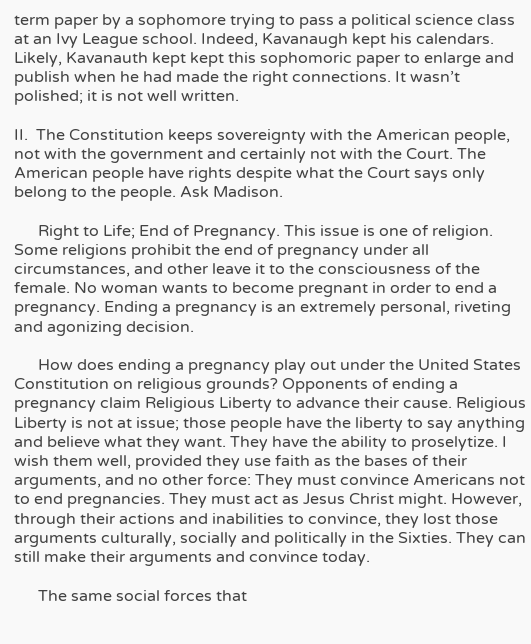term paper by a sophomore trying to pass a political science class at an Ivy League school. Indeed, Kavanaugh kept his calendars. Likely, Kavanauth kept kept this sophomoric paper to enlarge and publish when he had made the right connections. It wasn’t polished; it is not well written.

II.  The Constitution keeps sovereignty with the American people, not with the government and certainly not with the Court. The American people have rights despite what the Court says only belong to the people. Ask Madison.

      Right to Life; End of Pregnancy. This issue is one of religion. Some religions prohibit the end of pregnancy under all circumstances, and other leave it to the consciousness of the female. No woman wants to become pregnant in order to end a pregnancy. Ending a pregnancy is an extremely personal, riveting and agonizing decision.

      How does ending a pregnancy play out under the United States Constitution on religious grounds? Opponents of ending a pregnancy claim Religious Liberty to advance their cause. Religious Liberty is not at issue; those people have the liberty to say anything and believe what they want. They have the ability to proselytize. I wish them well, provided they use faith as the bases of their arguments, and no other force: They must convince Americans not to end pregnancies. They must act as Jesus Christ might. However, through their actions and inabilities to convince, they lost those arguments culturally, socially and politically in the Sixties. They can still make their arguments and convince today.

      The same social forces that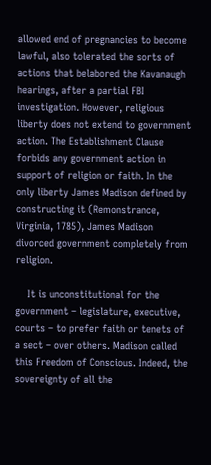allowed end of pregnancies to become lawful, also tolerated the sorts of actions that belabored the Kavanaugh hearings, after a partial FBI investigation. However, religious liberty does not extend to government action. The Establishment Clause forbids any government action in support of religion or faith. In the only liberty James Madison defined by constructing it (Remonstrance, Virginia, 1785), James Madison divorced government completely from religion.

    It is unconstitutional for the government – legislature, executive, courts – to prefer faith or tenets of a sect – over others. Madison called this Freedom of Conscious. Indeed, the sovereignty of all the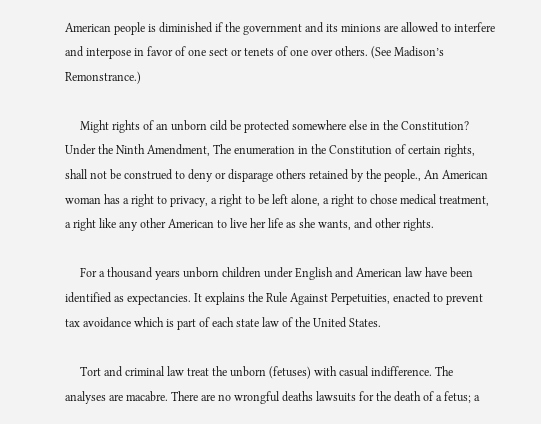American people is diminished if the government and its minions are allowed to interfere and interpose in favor of one sect or tenets of one over others. (See Madison’s Remonstrance.)

     Might rights of an unborn cild be protected somewhere else in the Constitution? Under the Ninth Amendment, The enumeration in the Constitution of certain rights, shall not be construed to deny or disparage others retained by the people., An American woman has a right to privacy, a right to be left alone, a right to chose medical treatment, a right like any other American to live her life as she wants, and other rights.

     For a thousand years unborn children under English and American law have been identified as expectancies. It explains the Rule Against Perpetuities, enacted to prevent tax avoidance which is part of each state law of the United States.

     Tort and criminal law treat the unborn (fetuses) with casual indifference. The analyses are macabre. There are no wrongful deaths lawsuits for the death of a fetus; a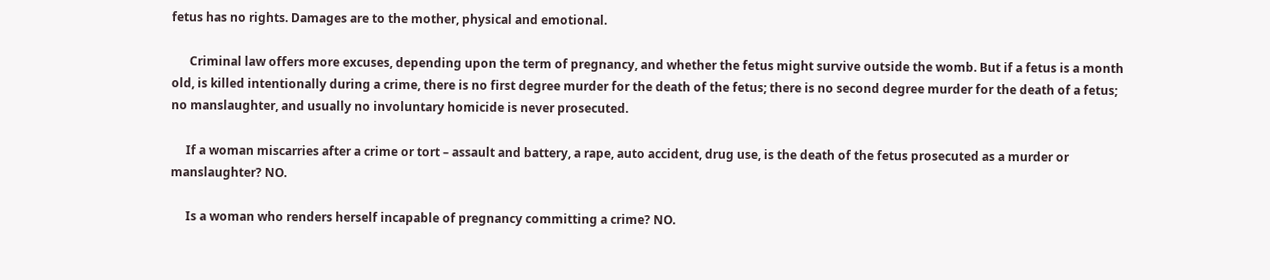fetus has no rights. Damages are to the mother, physical and emotional.

      Criminal law offers more excuses, depending upon the term of pregnancy, and whether the fetus might survive outside the womb. But if a fetus is a month old, is killed intentionally during a crime, there is no first degree murder for the death of the fetus; there is no second degree murder for the death of a fetus; no manslaughter, and usually no involuntary homicide is never prosecuted.

     If a woman miscarries after a crime or tort – assault and battery, a rape, auto accident, drug use, is the death of the fetus prosecuted as a murder or manslaughter? NO.

     Is a woman who renders herself incapable of pregnancy committing a crime? NO.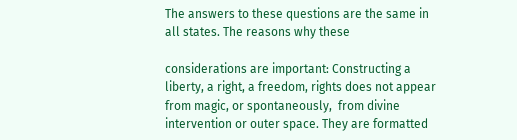The answers to these questions are the same in all states. The reasons why these

considerations are important: Constructing a liberty, a right, a freedom, rights does not appear from magic, or spontaneously,  from divine intervention or outer space. They are formatted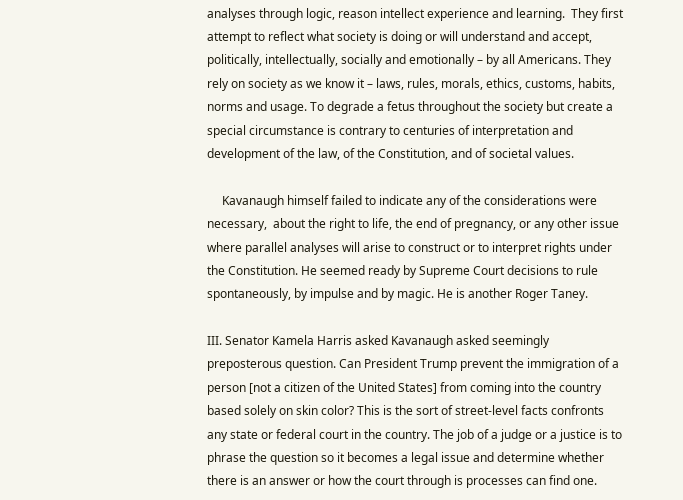analyses through logic, reason intellect experience and learning.  They first attempt to reflect what society is doing or will understand and accept, politically, intellectually, socially and emotionally – by all Americans. They rely on society as we know it – laws, rules, morals, ethics, customs, habits, norms and usage. To degrade a fetus throughout the society but create a special circumstance is contrary to centuries of interpretation and development of the law, of the Constitution, and of societal values.

     Kavanaugh himself failed to indicate any of the considerations were necessary,  about the right to life, the end of pregnancy, or any other issue where parallel analyses will arise to construct or to interpret rights under the Constitution. He seemed ready by Supreme Court decisions to rule spontaneously, by impulse and by magic. He is another Roger Taney.

III. Senator Kamela Harris asked Kavanaugh asked seemingly preposterous question. Can President Trump prevent the immigration of a person [not a citizen of the United States] from coming into the country based solely on skin color? This is the sort of street-level facts confronts any state or federal court in the country. The job of a judge or a justice is to phrase the question so it becomes a legal issue and determine whether there is an answer or how the court through is processes can find one.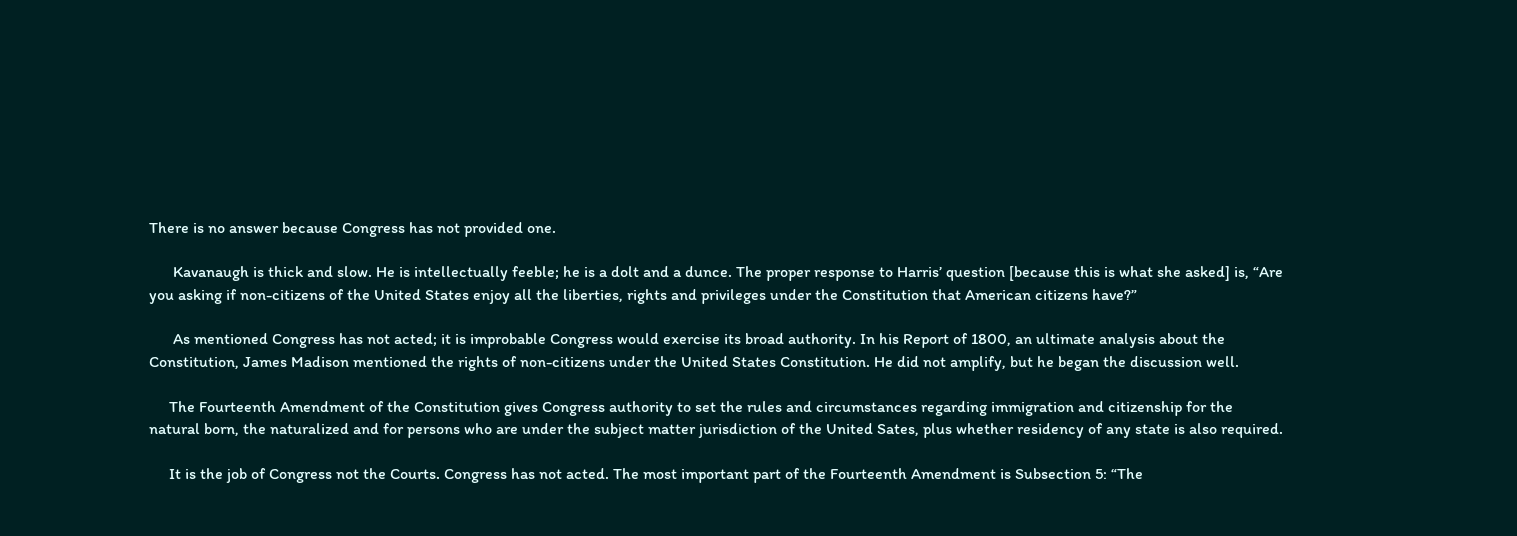There is no answer because Congress has not provided one.

      Kavanaugh is thick and slow. He is intellectually feeble; he is a dolt and a dunce. The proper response to Harris’ question [because this is what she asked] is, “Are you asking if non-citizens of the United States enjoy all the liberties, rights and privileges under the Constitution that American citizens have?”

      As mentioned Congress has not acted; it is improbable Congress would exercise its broad authority. In his Report of 1800, an ultimate analysis about the Constitution, James Madison mentioned the rights of non-citizens under the United States Constitution. He did not amplify, but he began the discussion well.

     The Fourteenth Amendment of the Constitution gives Congress authority to set the rules and circumstances regarding immigration and citizenship for the natural born, the naturalized and for persons who are under the subject matter jurisdiction of the United Sates, plus whether residency of any state is also required.

     It is the job of Congress not the Courts. Congress has not acted. The most important part of the Fourteenth Amendment is Subsection 5: “The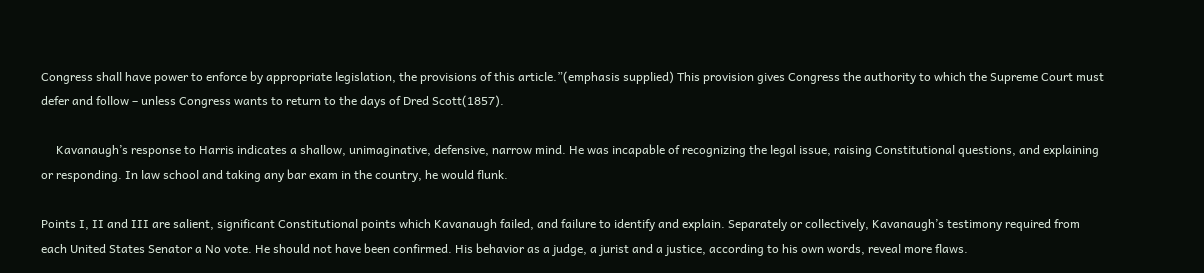Congress shall have power to enforce by appropriate legislation, the provisions of this article.”(emphasis supplied) This provision gives Congress the authority to which the Supreme Court must defer and follow – unless Congress wants to return to the days of Dred Scott(1857).

     Kavanaugh’s response to Harris indicates a shallow, unimaginative, defensive, narrow mind. He was incapable of recognizing the legal issue, raising Constitutional questions, and explaining or responding. In law school and taking any bar exam in the country, he would flunk.

Points I, II and III are salient, significant Constitutional points which Kavanaugh failed, and failure to identify and explain. Separately or collectively, Kavanaugh’s testimony required from each United States Senator a No vote. He should not have been confirmed. His behavior as a judge, a jurist and a justice, according to his own words, reveal more flaws.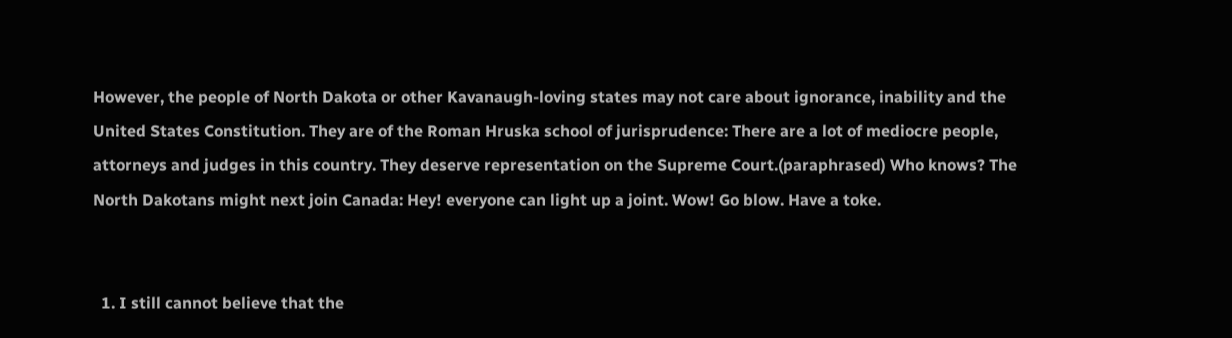However, the people of North Dakota or other Kavanaugh-loving states may not care about ignorance, inability and the United States Constitution. They are of the Roman Hruska school of jurisprudence: There are a lot of mediocre people, attorneys and judges in this country. They deserve representation on the Supreme Court.(paraphrased) Who knows? The North Dakotans might next join Canada: Hey! everyone can light up a joint. Wow! Go blow. Have a toke.


  1. I still cannot believe that the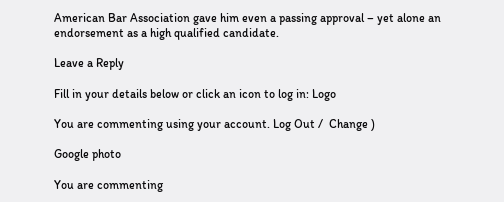American Bar Association gave him even a passing approval – yet alone an endorsement as a high qualified candidate.

Leave a Reply

Fill in your details below or click an icon to log in: Logo

You are commenting using your account. Log Out /  Change )

Google photo

You are commenting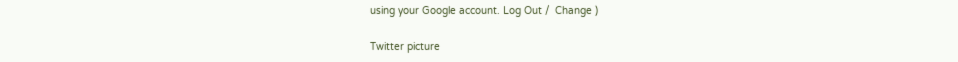using your Google account. Log Out /  Change )

Twitter picture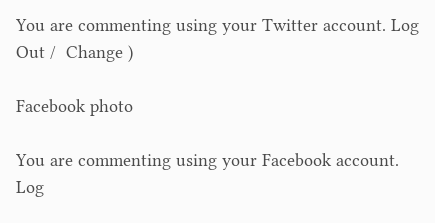You are commenting using your Twitter account. Log Out /  Change )

Facebook photo

You are commenting using your Facebook account. Log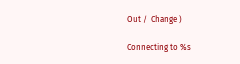Out /  Change )

Connecting to %s